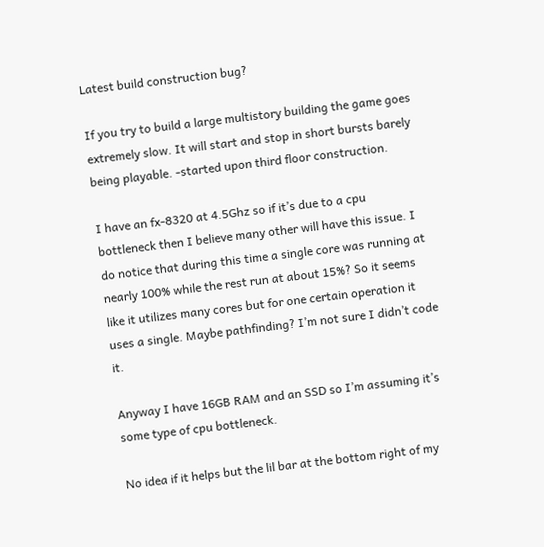Latest build construction bug?

If you try to build a large multistory building the game goes extremely slow. It will start and stop in short bursts barely being playable. -started upon third floor construction.

I have an fx-8320 at 4.5Ghz so if it’s due to a cpu bottleneck then I believe many other will have this issue. I do notice that during this time a single core was running at nearly 100% while the rest run at about 15%? So it seems like it utilizes many cores but for one certain operation it uses a single. Maybe pathfinding? I’m not sure I didn’t code it.

Anyway I have 16GB RAM and an SSD so I’m assuming it’s some type of cpu bottleneck.

No idea if it helps but the lil bar at the bottom right of my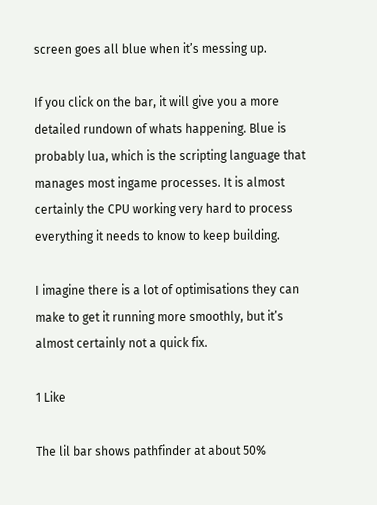screen goes all blue when it’s messing up.

If you click on the bar, it will give you a more detailed rundown of whats happening. Blue is probably lua, which is the scripting language that manages most ingame processes. It is almost certainly the CPU working very hard to process everything it needs to know to keep building.

I imagine there is a lot of optimisations they can make to get it running more smoothly, but it’s almost certainly not a quick fix.

1 Like

The lil bar shows pathfinder at about 50%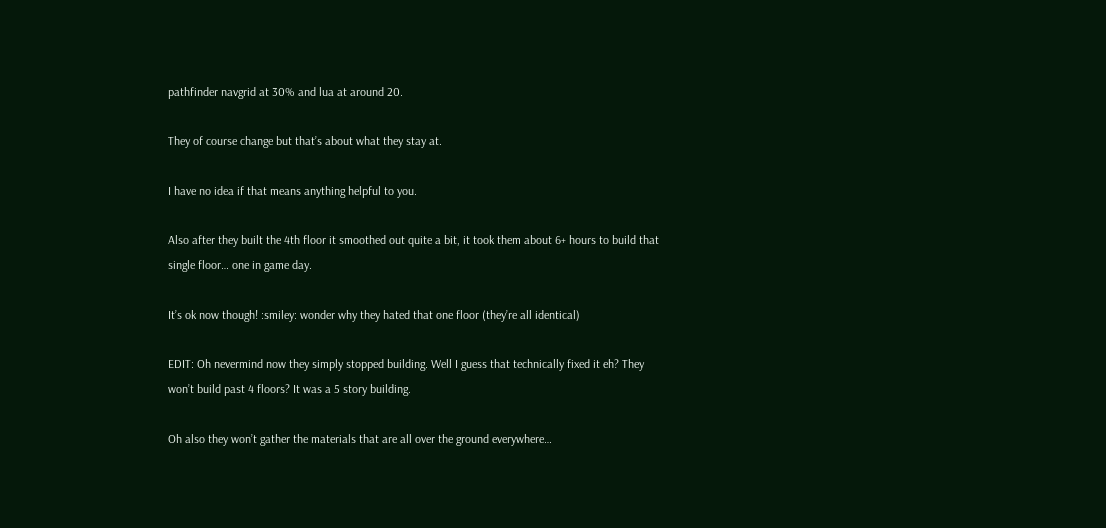pathfinder navgrid at 30% and lua at around 20.

They of course change but that’s about what they stay at.

I have no idea if that means anything helpful to you.

Also after they built the 4th floor it smoothed out quite a bit, it took them about 6+ hours to build that single floor… one in game day.

It’s ok now though! :smiley: wonder why they hated that one floor (they’re all identical)

EDIT: Oh nevermind now they simply stopped building. Well I guess that technically fixed it eh? They won’t build past 4 floors? It was a 5 story building.

Oh also they won’t gather the materials that are all over the ground everywhere…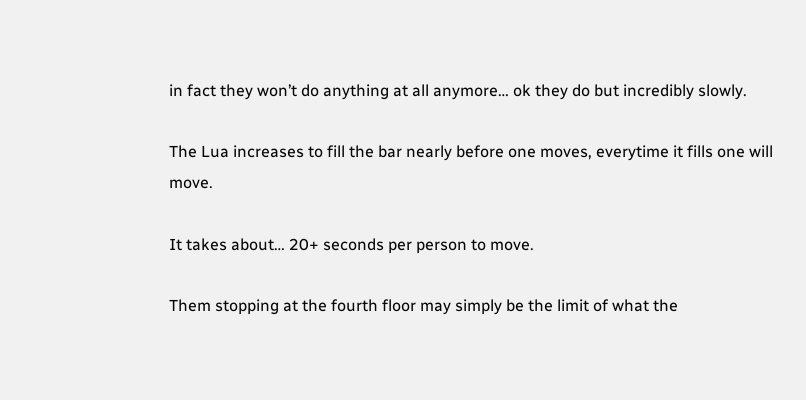in fact they won’t do anything at all anymore… ok they do but incredibly slowly.

The Lua increases to fill the bar nearly before one moves, everytime it fills one will move.

It takes about… 20+ seconds per person to move.

Them stopping at the fourth floor may simply be the limit of what the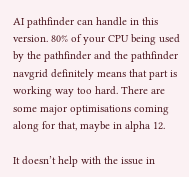AI pathfinder can handle in this version. 80% of your CPU being used by the pathfinder and the pathfinder navgrid definitely means that part is working way too hard. There are some major optimisations coming along for that, maybe in alpha 12.

It doesn’t help with the issue in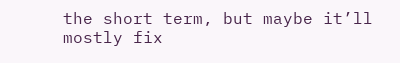the short term, but maybe it’ll mostly fix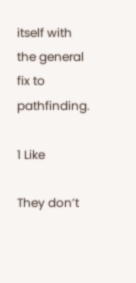itself with the general fix to pathfinding.

1 Like

They don’t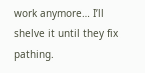work anymore… I’ll shelve it until they fix pathing.